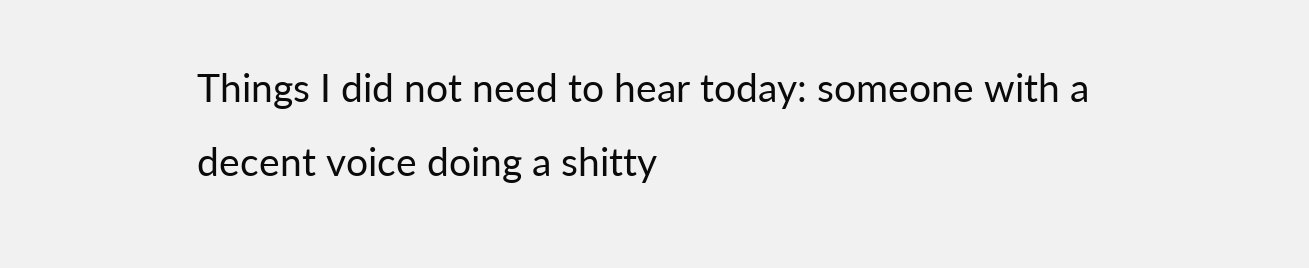Things I did not need to hear today: someone with a decent voice doing a shitty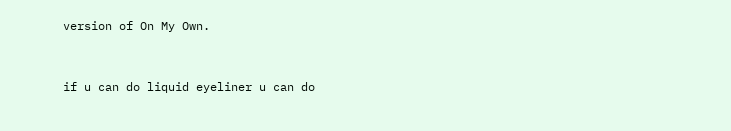version of On My Own.


if u can do liquid eyeliner u can do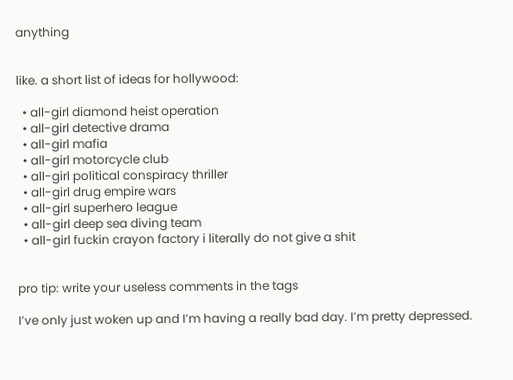anything


like. a short list of ideas for hollywood:

  • all-girl diamond heist operation
  • all-girl detective drama
  • all-girl mafia
  • all-girl motorcycle club
  • all-girl political conspiracy thriller
  • all-girl drug empire wars
  • all-girl superhero league
  • all-girl deep sea diving team
  • all-girl fuckin crayon factory i literally do not give a shit


pro tip: write your useless comments in the tags

I’ve only just woken up and I’m having a really bad day. I’m pretty depressed.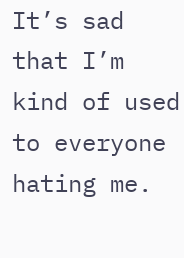It’s sad that I’m kind of used to everyone hating me.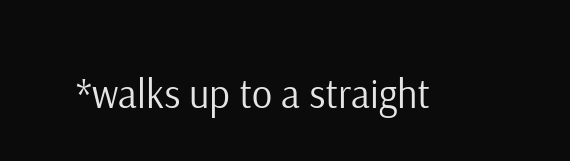*walks up to a straight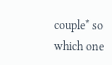couple* so which one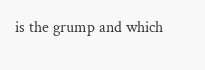is the grump and which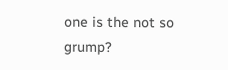one is the not so grump?